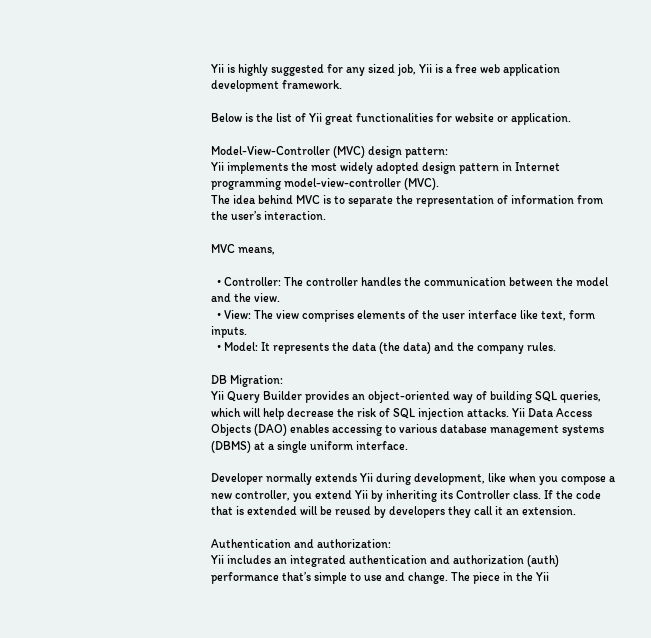Yii is highly suggested for any sized job, Yii is a free web application development framework.

Below is the list of Yii great functionalities for website or application.

Model-View-Controller (MVC) design pattern:
Yii implements the most widely adopted design pattern in Internet programming model-view-controller (MVC).
The idea behind MVC is to separate the representation of information from the user’s interaction.

MVC means,

  • Controller: The controller handles the communication between the model and the view.
  • View: The view comprises elements of the user interface like text, form inputs.
  • Model: It represents the data (the data) and the company rules.

DB Migration:
Yii Query Builder provides an object-oriented way of building SQL queries, which will help decrease the risk of SQL injection attacks. Yii Data Access Objects (DAO) enables accessing to various database management systems (DBMS) at a single uniform interface.

Developer normally extends Yii during development, like when you compose a new controller, you extend Yii by inheriting its Controller class. If the code that is extended will be reused by developers they call it an extension.

Authentication and authorization:
Yii includes an integrated authentication and authorization (auth) performance that’s simple to use and change. The piece in the Yii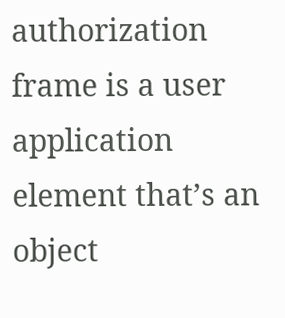authorization frame is a user application element that’s an object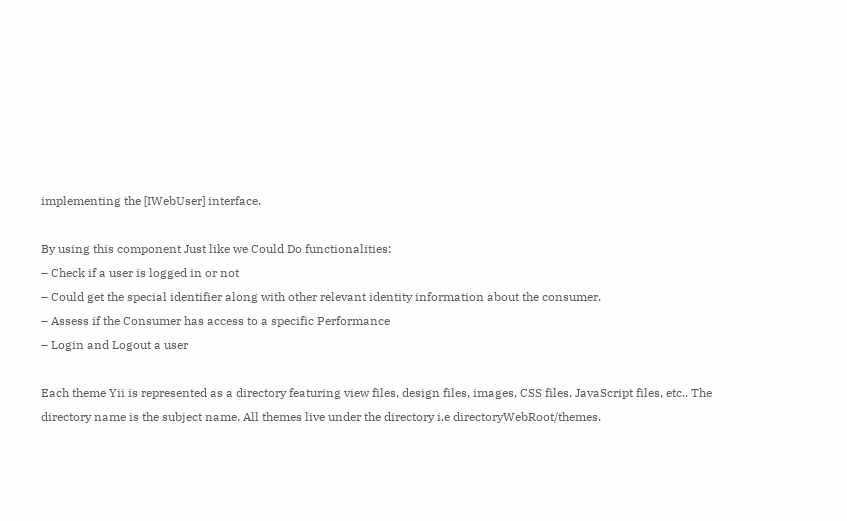implementing the [IWebUser] interface.

By using this component Just like we Could Do functionalities:
– Check if a user is logged in or not
– Could get the special identifier along with other relevant identity information about the consumer.
– Assess if the Consumer has access to a specific Performance
– Login and Logout a user

Each theme Yii is represented as a directory featuring view files, design files, images, CSS files, JavaScript files, etc.. The directory name is the subject name. All themes live under the directory i.e directoryWebRoot/themes.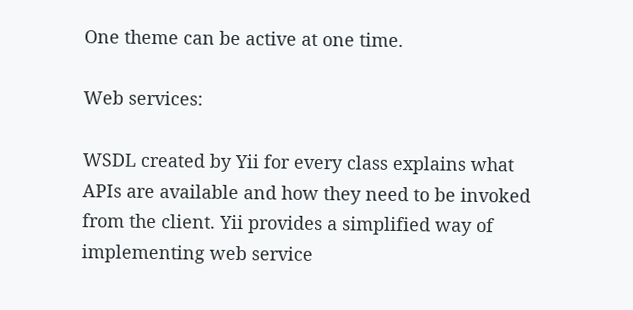One theme can be active at one time.

Web services:

WSDL created by Yii for every class explains what APIs are available and how they need to be invoked from the client. Yii provides a simplified way of implementing web service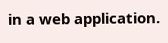in a web application.